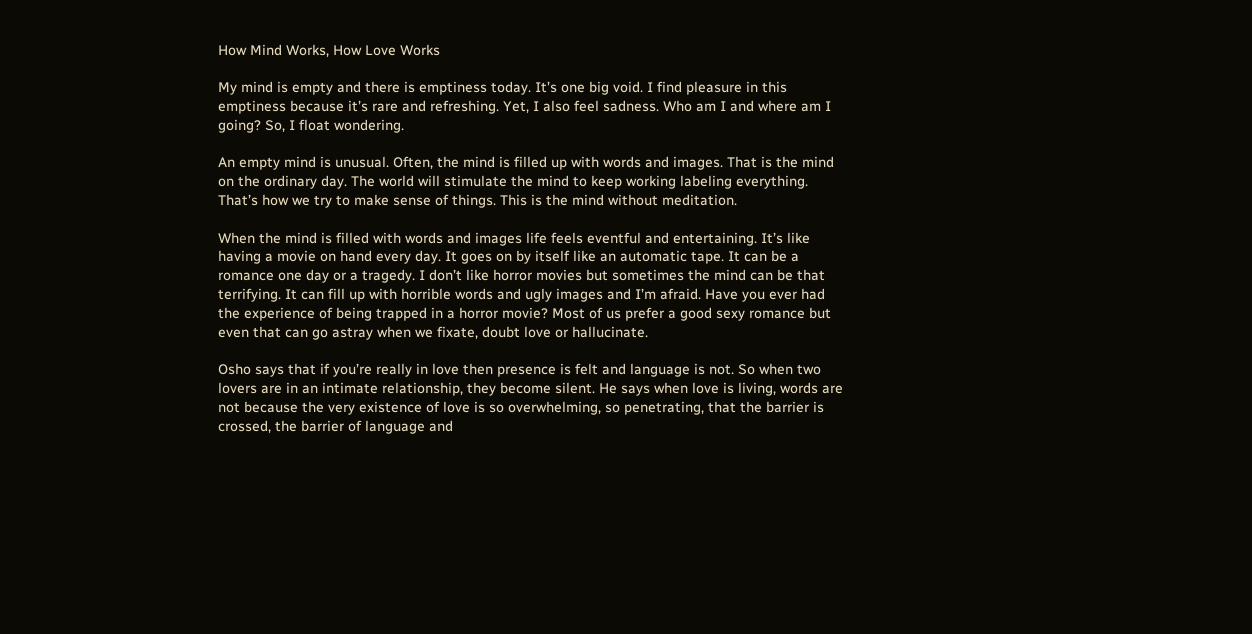How Mind Works, How Love Works

My mind is empty and there is emptiness today. It’s one big void. I find pleasure in this emptiness because it’s rare and refreshing. Yet, I also feel sadness. Who am I and where am I going? So, I float wondering.

An empty mind is unusual. Often, the mind is filled up with words and images. That is the mind on the ordinary day. The world will stimulate the mind to keep working labeling everything. That’s how we try to make sense of things. This is the mind without meditation.

When the mind is filled with words and images life feels eventful and entertaining. It’s like having a movie on hand every day. It goes on by itself like an automatic tape. It can be a romance one day or a tragedy. I don’t like horror movies but sometimes the mind can be that terrifying. It can fill up with horrible words and ugly images and I’m afraid. Have you ever had the experience of being trapped in a horror movie? Most of us prefer a good sexy romance but even that can go astray when we fixate, doubt love or hallucinate.

Osho says that if you’re really in love then presence is felt and language is not. So when two lovers are in an intimate relationship, they become silent. He says when love is living, words are not because the very existence of love is so overwhelming, so penetrating, that the barrier is crossed, the barrier of language and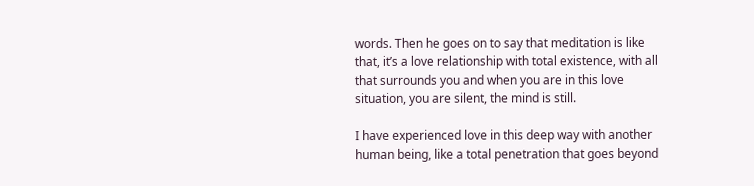words. Then he goes on to say that meditation is like that, it’s a love relationship with total existence, with all that surrounds you and when you are in this love situation, you are silent, the mind is still.

I have experienced love in this deep way with another human being, like a total penetration that goes beyond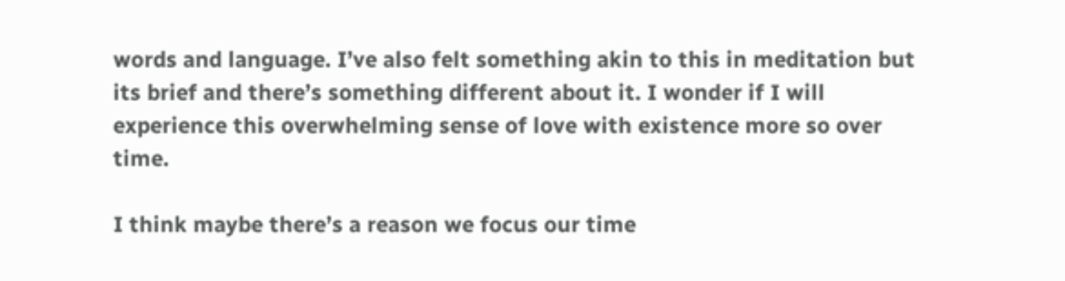words and language. I’ve also felt something akin to this in meditation but its brief and there’s something different about it. I wonder if I will experience this overwhelming sense of love with existence more so over time.

I think maybe there’s a reason we focus our time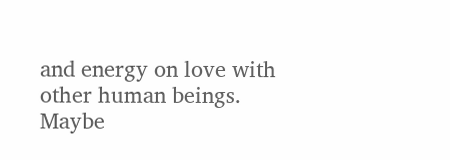and energy on love with other human beings. Maybe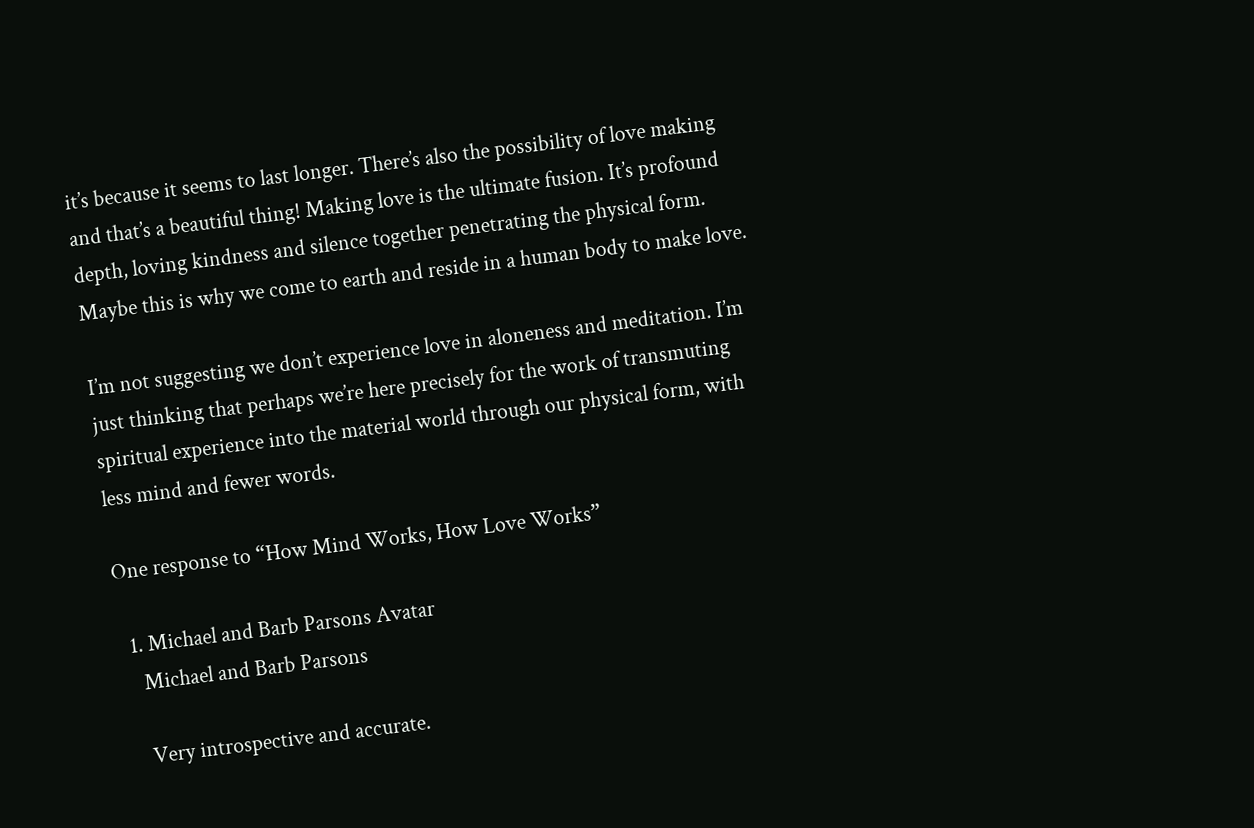it’s because it seems to last longer. There’s also the possibility of love making and that’s a beautiful thing! Making love is the ultimate fusion. It’s profound depth, loving kindness and silence together penetrating the physical form. Maybe this is why we come to earth and reside in a human body to make love.

I’m not suggesting we don’t experience love in aloneness and meditation. I’m just thinking that perhaps we’re here precisely for the work of transmuting spiritual experience into the material world through our physical form, with less mind and fewer words.

One response to “How Mind Works, How Love Works”

  1. Michael and Barb Parsons Avatar
    Michael and Barb Parsons

    Very introspective and accurate.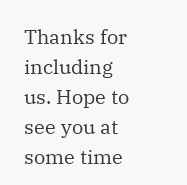Thanks for including us. Hope to see you at some time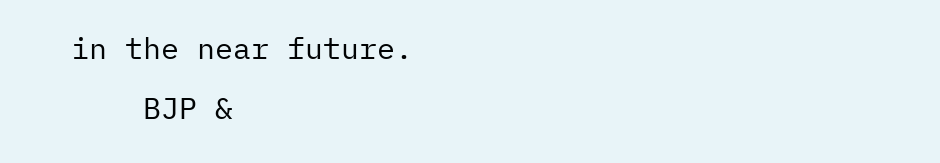in the near future.
    BJP &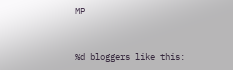MP


%d bloggers like this: